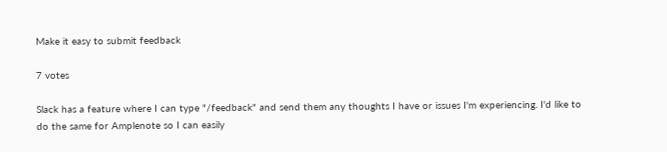Make it easy to submit feedback

7 votes

Slack has a feature where I can type "/feedback" and send them any thoughts I have or issues I'm experiencing. I'd like to do the same for Amplenote so I can easily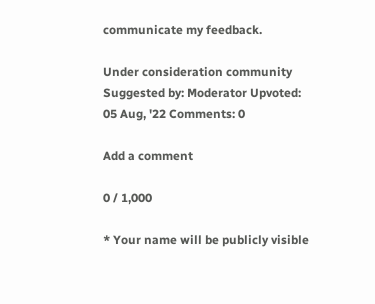communicate my feedback.

Under consideration community Suggested by: Moderator Upvoted: 05 Aug, '22 Comments: 0

Add a comment

0 / 1,000

* Your name will be publicly visible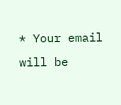* Your email will be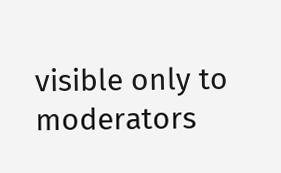visible only to moderators